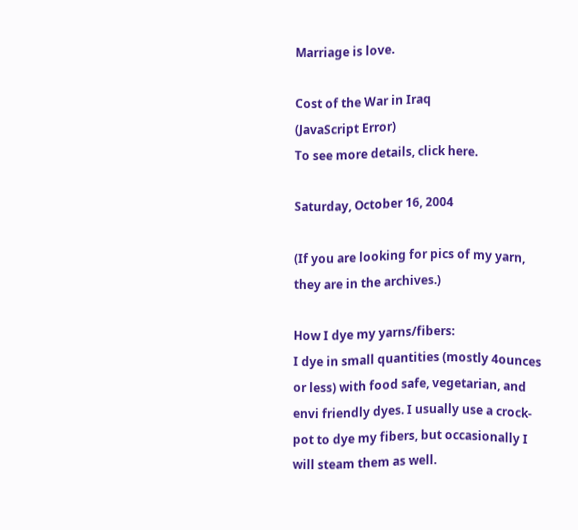Marriage is love.

Cost of the War in Iraq
(JavaScript Error)
To see more details, click here.

Saturday, October 16, 2004

(If you are looking for pics of my yarn, they are in the archives.)

How I dye my yarns/fibers:
I dye in small quantities (mostly 4ounces or less) with food safe, vegetarian, and envi friendly dyes. I usually use a crock-pot to dye my fibers, but occasionally I will steam them as well.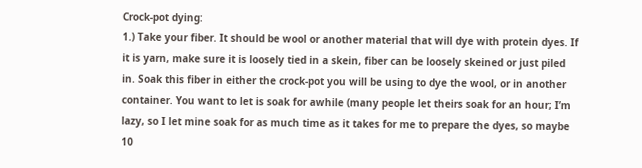Crock-pot dying:
1.) Take your fiber. It should be wool or another material that will dye with protein dyes. If it is yarn, make sure it is loosely tied in a skein, fiber can be loosely skeined or just piled in. Soak this fiber in either the crock-pot you will be using to dye the wool, or in another container. You want to let is soak for awhile (many people let theirs soak for an hour; I’m lazy, so I let mine soak for as much time as it takes for me to prepare the dyes, so maybe 10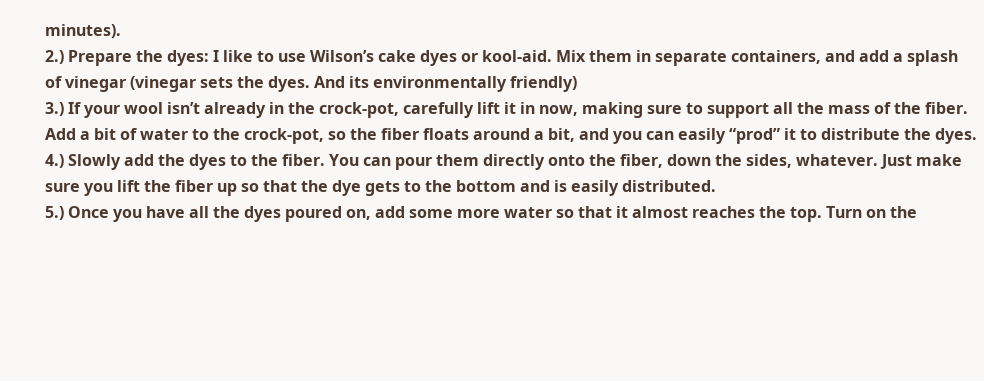minutes).
2.) Prepare the dyes: I like to use Wilson’s cake dyes or kool-aid. Mix them in separate containers, and add a splash of vinegar (vinegar sets the dyes. And its environmentally friendly)
3.) If your wool isn’t already in the crock-pot, carefully lift it in now, making sure to support all the mass of the fiber. Add a bit of water to the crock-pot, so the fiber floats around a bit, and you can easily “prod” it to distribute the dyes.
4.) Slowly add the dyes to the fiber. You can pour them directly onto the fiber, down the sides, whatever. Just make sure you lift the fiber up so that the dye gets to the bottom and is easily distributed.
5.) Once you have all the dyes poured on, add some more water so that it almost reaches the top. Turn on the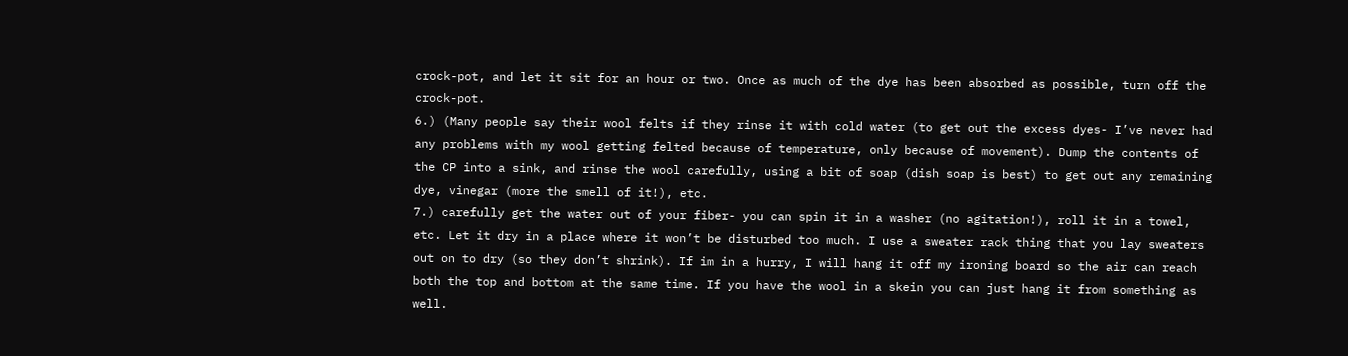crock-pot, and let it sit for an hour or two. Once as much of the dye has been absorbed as possible, turn off the crock-pot.
6.) (Many people say their wool felts if they rinse it with cold water (to get out the excess dyes- I’ve never had any problems with my wool getting felted because of temperature, only because of movement). Dump the contents of the CP into a sink, and rinse the wool carefully, using a bit of soap (dish soap is best) to get out any remaining dye, vinegar (more the smell of it!), etc.
7.) carefully get the water out of your fiber- you can spin it in a washer (no agitation!), roll it in a towel, etc. Let it dry in a place where it won’t be disturbed too much. I use a sweater rack thing that you lay sweaters out on to dry (so they don’t shrink). If im in a hurry, I will hang it off my ironing board so the air can reach both the top and bottom at the same time. If you have the wool in a skein you can just hang it from something as well.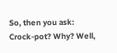So, then you ask: Crock-pot? Why? Well,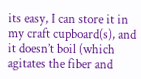its easy, I can store it in my craft cupboard(s), and it doesn’t boil (which agitates the fiber and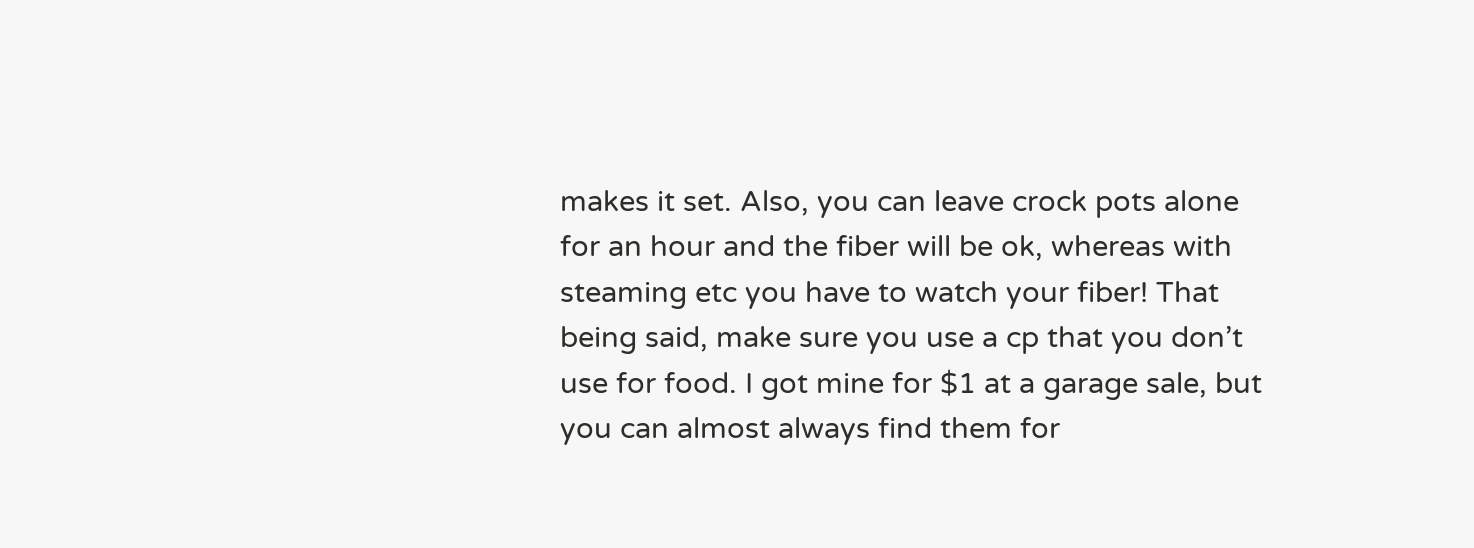makes it set. Also, you can leave crock pots alone for an hour and the fiber will be ok, whereas with steaming etc you have to watch your fiber! That being said, make sure you use a cp that you don’t use for food. I got mine for $1 at a garage sale, but you can almost always find them for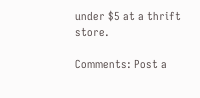under $5 at a thrift store.

Comments: Post a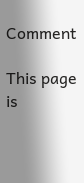Comment

This page is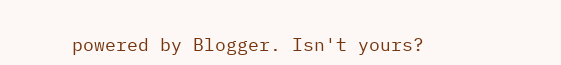powered by Blogger. Isn't yours?